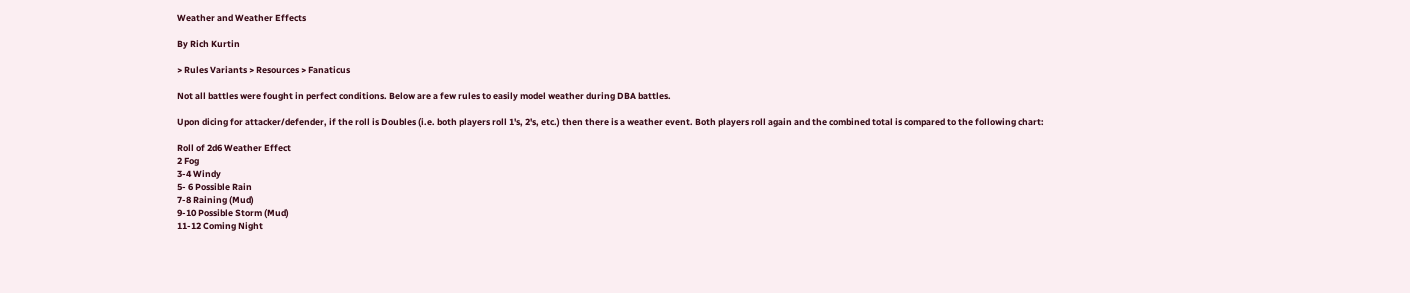Weather and Weather Effects

By Rich Kurtin

> Rules Variants > Resources > Fanaticus

Not all battles were fought in perfect conditions. Below are a few rules to easily model weather during DBA battles.

Upon dicing for attacker/defender, if the roll is Doubles (i.e. both players roll 1's, 2's, etc.) then there is a weather event. Both players roll again and the combined total is compared to the following chart:

Roll of 2d6 Weather Effect
2 Fog
3-4 Windy
5- 6 Possible Rain
7-8 Raining (Mud)
9-10 Possible Storm (Mud)
11-12 Coming Night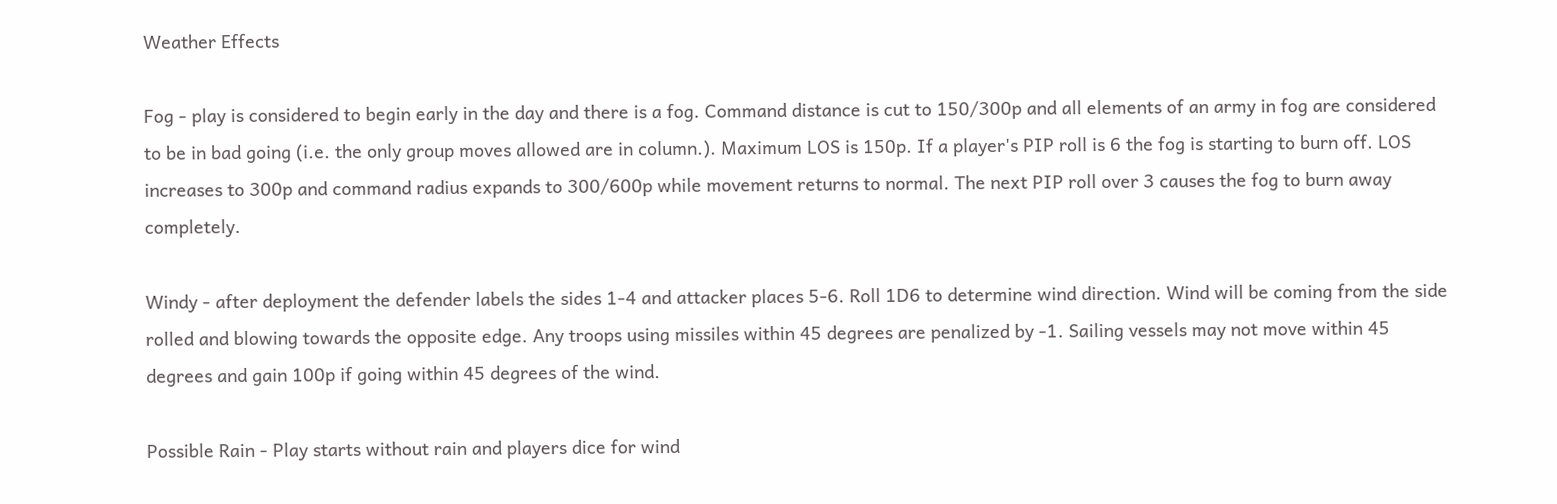Weather Effects

Fog - play is considered to begin early in the day and there is a fog. Command distance is cut to 150/300p and all elements of an army in fog are considered to be in bad going (i.e. the only group moves allowed are in column.). Maximum LOS is 150p. If a player's PIP roll is 6 the fog is starting to burn off. LOS increases to 300p and command radius expands to 300/600p while movement returns to normal. The next PIP roll over 3 causes the fog to burn away completely.

Windy - after deployment the defender labels the sides 1-4 and attacker places 5-6. Roll 1D6 to determine wind direction. Wind will be coming from the side rolled and blowing towards the opposite edge. Any troops using missiles within 45 degrees are penalized by -1. Sailing vessels may not move within 45 degrees and gain 100p if going within 45 degrees of the wind.

Possible Rain - Play starts without rain and players dice for wind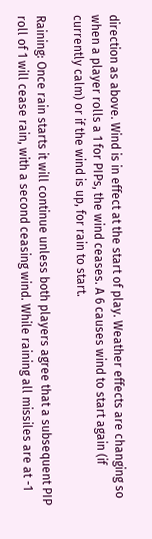direction as above. Wind is in effect at the start of play. Weather effects are changing so when a player rolls a 1 for PIPs, the wind ceases. A 6 causes wind to start again (if currently calm) or if the wind is up, for rain to start.

Raining: Once rain starts it will continue unless both players agree that a subsequent PIP roll of 1 will cease rain, with a second ceasing wind. While raining all missiles are at -1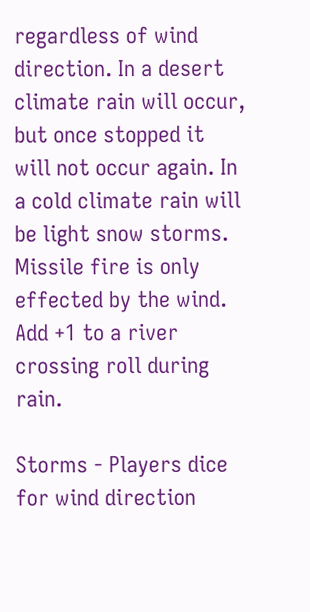regardless of wind direction. In a desert climate rain will occur, but once stopped it will not occur again. In a cold climate rain will be light snow storms. Missile fire is only effected by the wind. Add +1 to a river crossing roll during rain.

Storms - Players dice for wind direction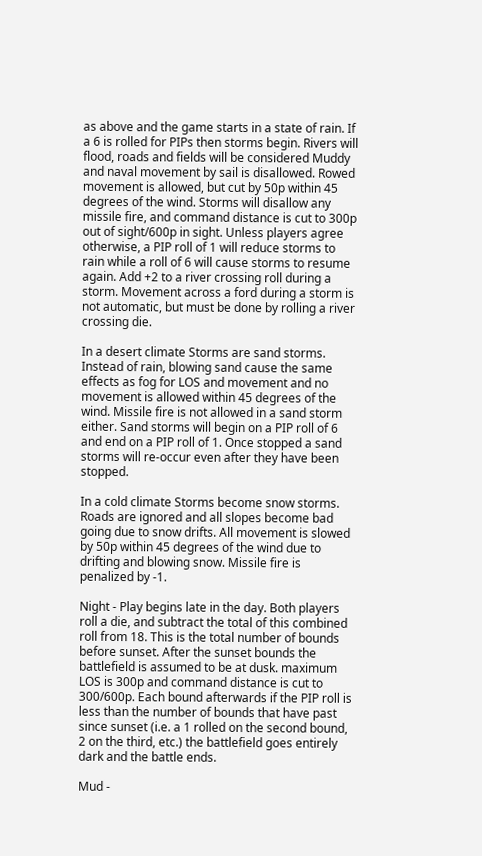as above and the game starts in a state of rain. If a 6 is rolled for PIPs then storms begin. Rivers will flood, roads and fields will be considered Muddy and naval movement by sail is disallowed. Rowed movement is allowed, but cut by 50p within 45 degrees of the wind. Storms will disallow any missile fire, and command distance is cut to 300p out of sight/600p in sight. Unless players agree otherwise, a PIP roll of 1 will reduce storms to rain while a roll of 6 will cause storms to resume again. Add +2 to a river crossing roll during a storm. Movement across a ford during a storm is not automatic, but must be done by rolling a river crossing die.

In a desert climate Storms are sand storms. Instead of rain, blowing sand cause the same effects as fog for LOS and movement and no movement is allowed within 45 degrees of the wind. Missile fire is not allowed in a sand storm either. Sand storms will begin on a PIP roll of 6 and end on a PIP roll of 1. Once stopped a sand storms will re-occur even after they have been stopped.

In a cold climate Storms become snow storms. Roads are ignored and all slopes become bad going due to snow drifts. All movement is slowed by 50p within 45 degrees of the wind due to drifting and blowing snow. Missile fire is penalized by -1.

Night - Play begins late in the day. Both players roll a die, and subtract the total of this combined roll from 18. This is the total number of bounds before sunset. After the sunset bounds the battlefield is assumed to be at dusk. maximum LOS is 300p and command distance is cut to 300/600p. Each bound afterwards if the PIP roll is less than the number of bounds that have past since sunset (i.e. a 1 rolled on the second bound, 2 on the third, etc.) the battlefield goes entirely dark and the battle ends.

Mud -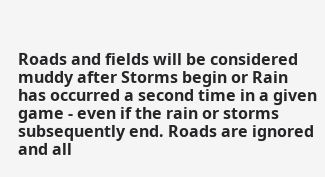Roads and fields will be considered muddy after Storms begin or Rain has occurred a second time in a given game - even if the rain or storms subsequently end. Roads are ignored and all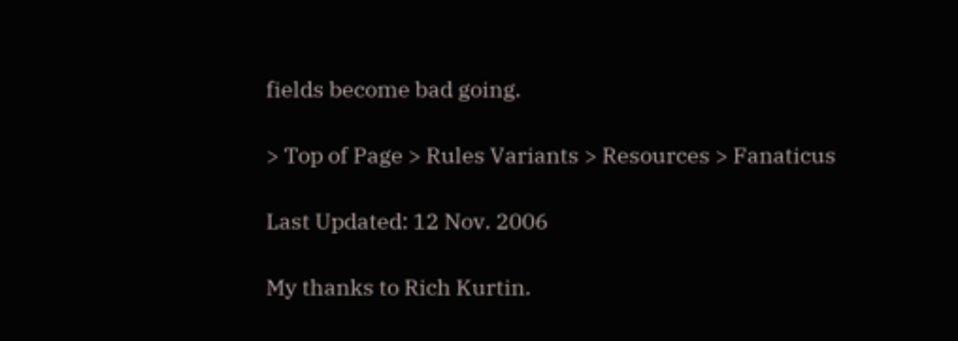fields become bad going.

> Top of Page > Rules Variants > Resources > Fanaticus

Last Updated: 12 Nov. 2006

My thanks to Rich Kurtin.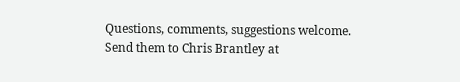Questions, comments, suggestions welcome.
Send them to Chris Brantley at